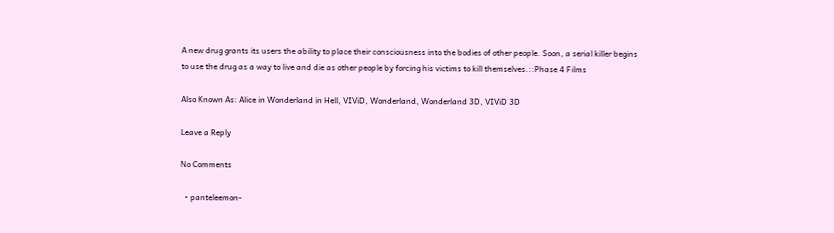A new drug grants its users the ability to place their consciousness into the bodies of other people. Soon, a serial killer begins to use the drug as a way to live and die as other people by forcing his victims to kill themselves.::Phase 4 Films

Also Known As: Alice in Wonderland in Hell, VIViD, Wonderland, Wonderland 3D, VIViD 3D

Leave a Reply

No Comments

  • panteleemon-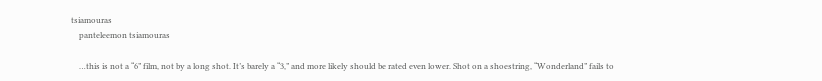tsiamouras
    panteleemon tsiamouras

    …this is not a “6” film, not by a long shot. It’s barely a “3,” and more likely should be rated even lower. Shot on a shoestring, “Wonderland” fails to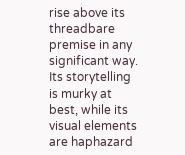rise above its threadbare premise in any significant way. Its storytelling is murky at best, while its visual elements are haphazard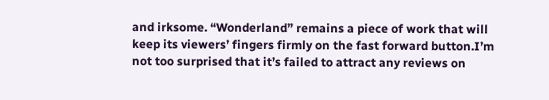and irksome. “Wonderland” remains a piece of work that will keep its viewers’ fingers firmly on the fast forward button.I’m not too surprised that it’s failed to attract any reviews on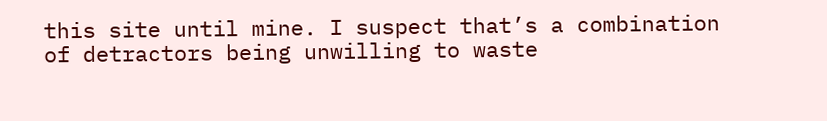this site until mine. I suspect that’s a combination of detractors being unwilling to waste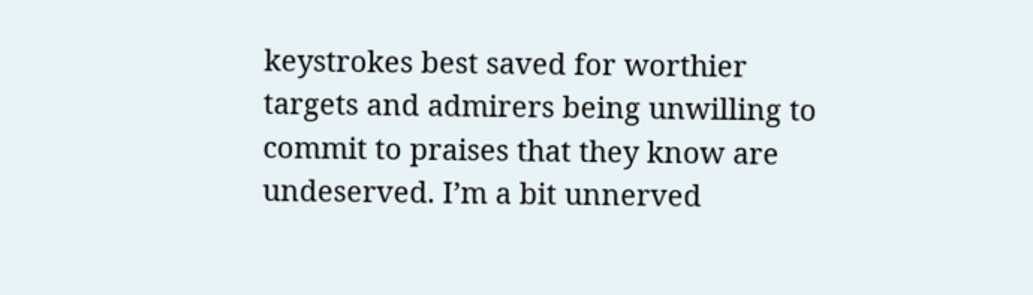keystrokes best saved for worthier targets and admirers being unwilling to commit to praises that they know are undeserved. I’m a bit unnerved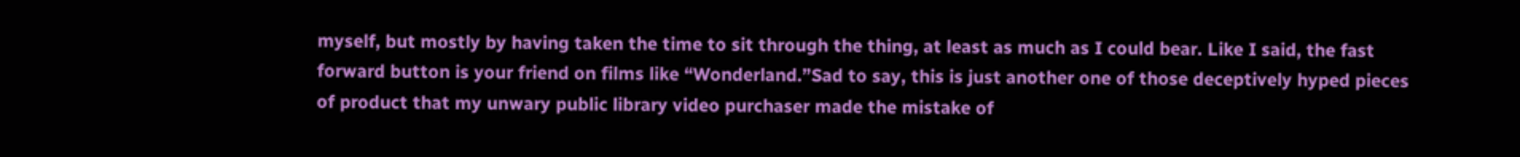myself, but mostly by having taken the time to sit through the thing, at least as much as I could bear. Like I said, the fast forward button is your friend on films like “Wonderland.”Sad to say, this is just another one of those deceptively hyped pieces of product that my unwary public library video purchaser made the mistake of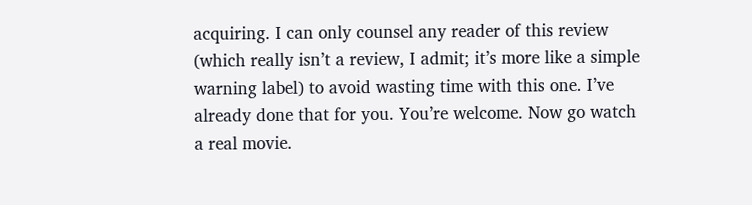acquiring. I can only counsel any reader of this review (which really isn’t a review, I admit; it’s more like a simple warning label) to avoid wasting time with this one. I’ve already done that for you. You’re welcome. Now go watch a real movie.